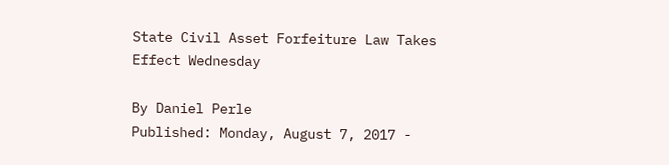State Civil Asset Forfeiture Law Takes Effect Wednesday

By Daniel Perle
Published: Monday, August 7, 2017 -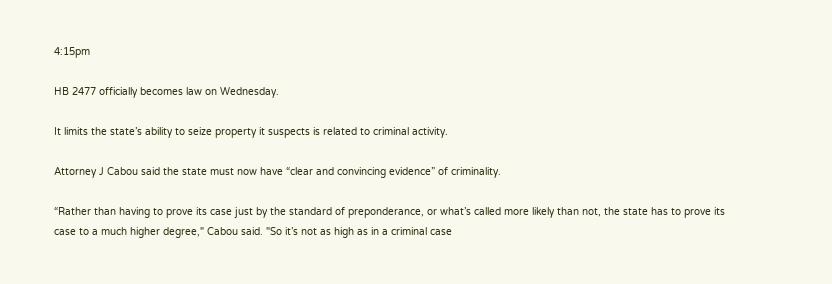4:15pm

HB 2477 officially becomes law on Wednesday.

It limits the state’s ability to seize property it suspects is related to criminal activity.

Attorney J Cabou said the state must now have “clear and convincing evidence” of criminality.

“Rather than having to prove its case just by the standard of preponderance, or what’s called more likely than not, the state has to prove its case to a much higher degree," Cabou said. "So it’s not as high as in a criminal case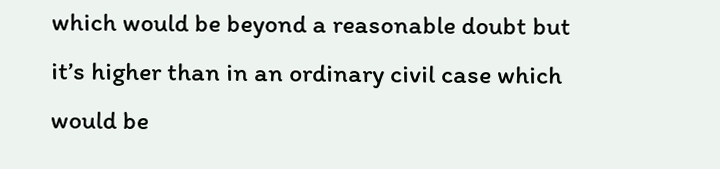which would be beyond a reasonable doubt but it’s higher than in an ordinary civil case which would be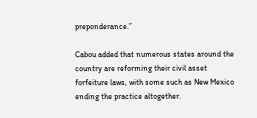preponderance.”

Cabou added that numerous states around the country are reforming their civil asset forfeiture laws, with some such as New Mexico ending the practice altogether.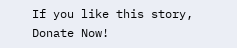If you like this story, Donate Now!